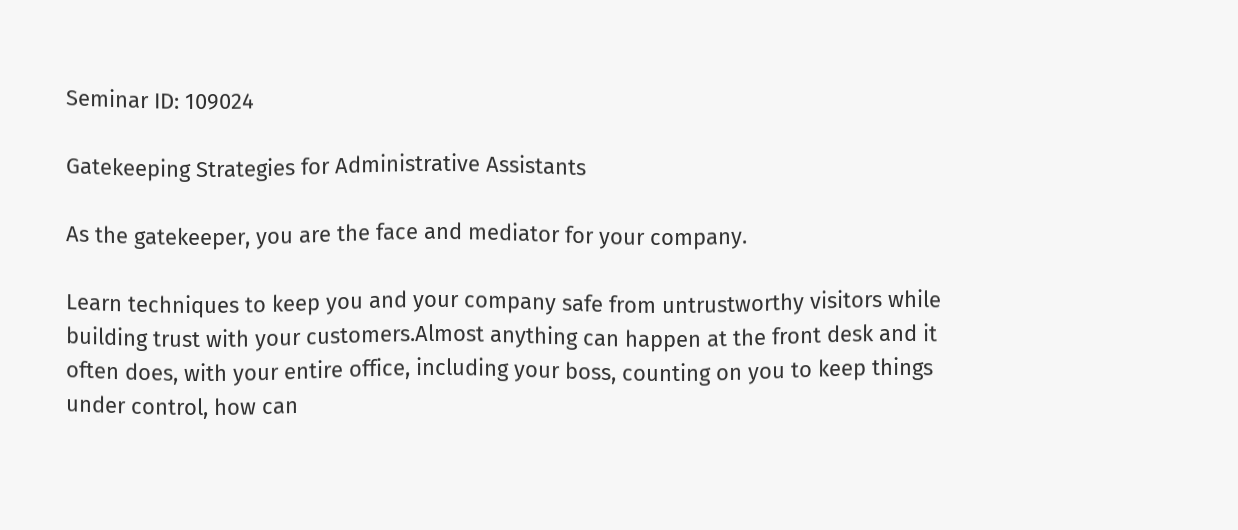Seminar ID: 109024

Gatekeeping Strategies for Administrative Assistants

As the gatekeeper, you are the face and mediator for your company.

Learn techniques to keep you and your company safe from untrustworthy visitors while building trust with your customers.Almost anything can happen at the front desk and it often does, with your entire office, including your boss, counting on you to keep things under control, how can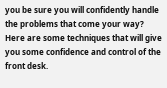you be sure you will confidently handle the problems that come your way? Here are some techniques that will give you some confidence and control of the front desk.